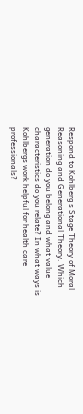Respond to Kohlberg s Stage Theory of Moral Reasoning and Generational Theory. Which generation do you belong and what value characteristics do you relate? In what ways is Kohlbergs work helpful for health care professionals?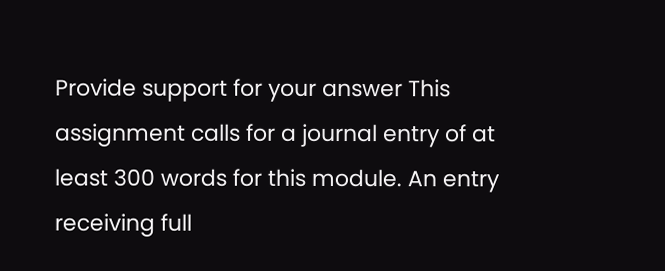Provide support for your answer This assignment calls for a journal entry of at least 300 words for this module. An entry receiving full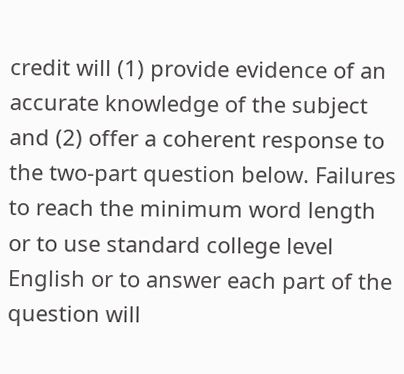credit will (1) provide evidence of an accurate knowledge of the subject and (2) offer a coherent response to the two-part question below. Failures to reach the minimum word length or to use standard college level English or to answer each part of the question will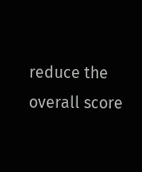reduce the overall score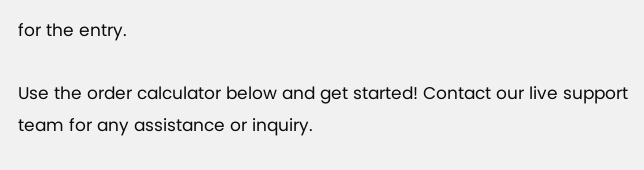for the entry.

Use the order calculator below and get started! Contact our live support team for any assistance or inquiry.